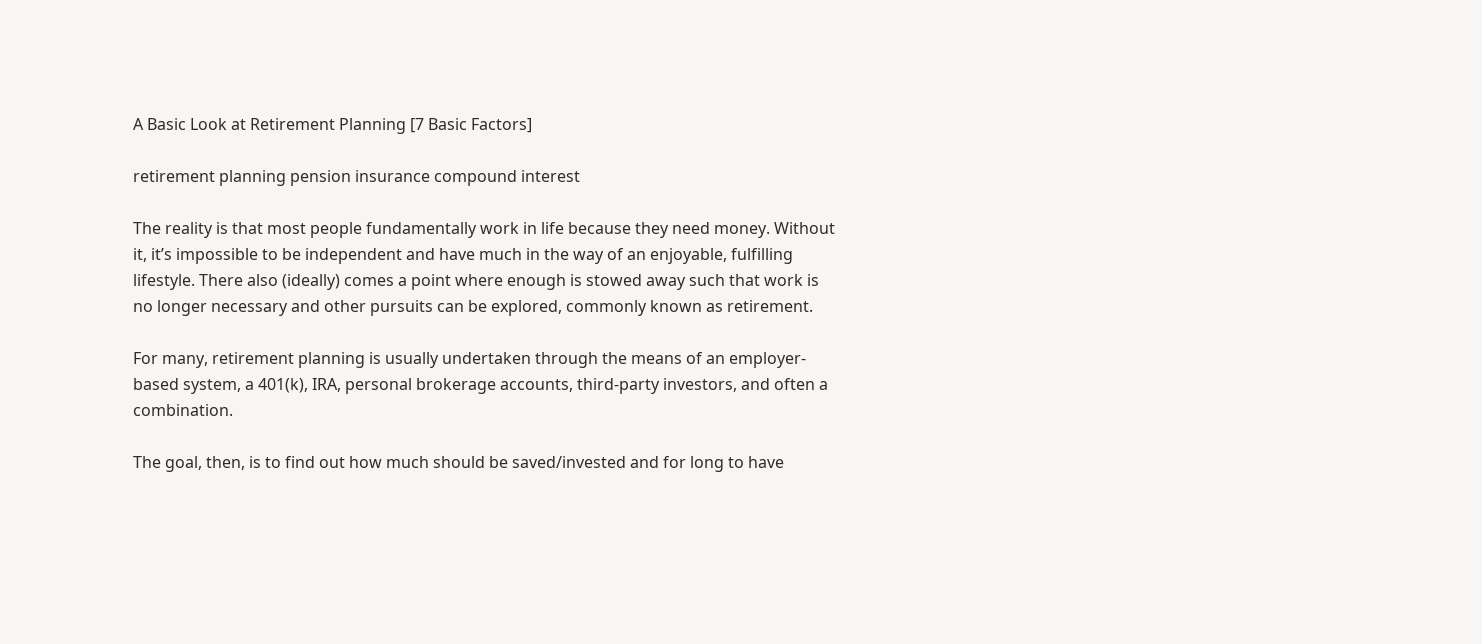A Basic Look at Retirement Planning [7 Basic Factors]

retirement planning pension insurance compound interest

The reality is that most people fundamentally work in life because they need money. Without it, it’s impossible to be independent and have much in the way of an enjoyable, fulfilling lifestyle. There also (ideally) comes a point where enough is stowed away such that work is no longer necessary and other pursuits can be explored, commonly known as retirement.

For many, retirement planning is usually undertaken through the means of an employer-based system, a 401(k), IRA, personal brokerage accounts, third-party investors, and often a combination.

The goal, then, is to find out how much should be saved/invested and for long to have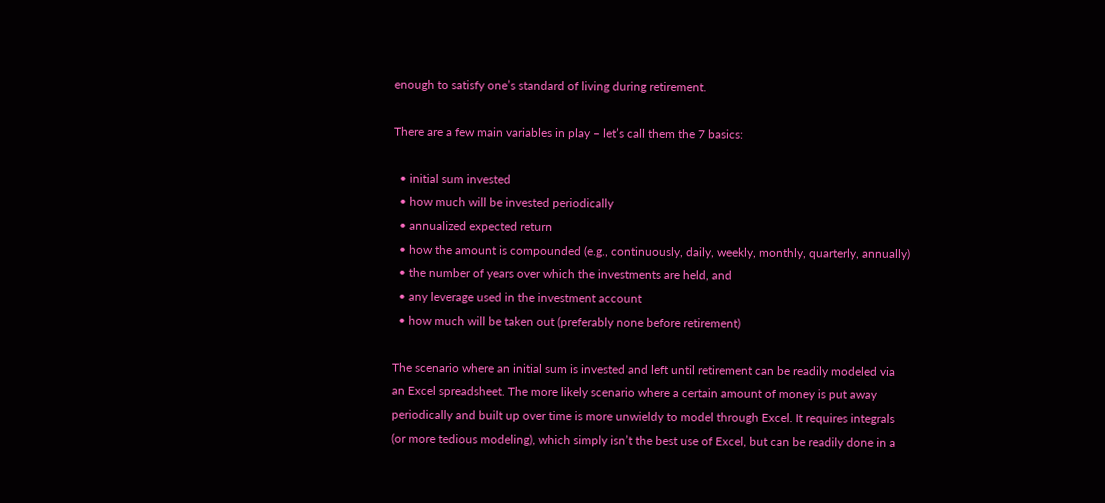enough to satisfy one’s standard of living during retirement.

There are a few main variables in play – let’s call them the 7 basics:

  • initial sum invested
  • how much will be invested periodically
  • annualized expected return
  • how the amount is compounded (e.g., continuously, daily, weekly, monthly, quarterly, annually)
  • the number of years over which the investments are held, and
  • any leverage used in the investment account
  • how much will be taken out (preferably none before retirement)

The scenario where an initial sum is invested and left until retirement can be readily modeled via an Excel spreadsheet. The more likely scenario where a certain amount of money is put away periodically and built up over time is more unwieldy to model through Excel. It requires integrals (or more tedious modeling), which simply isn’t the best use of Excel, but can be readily done in a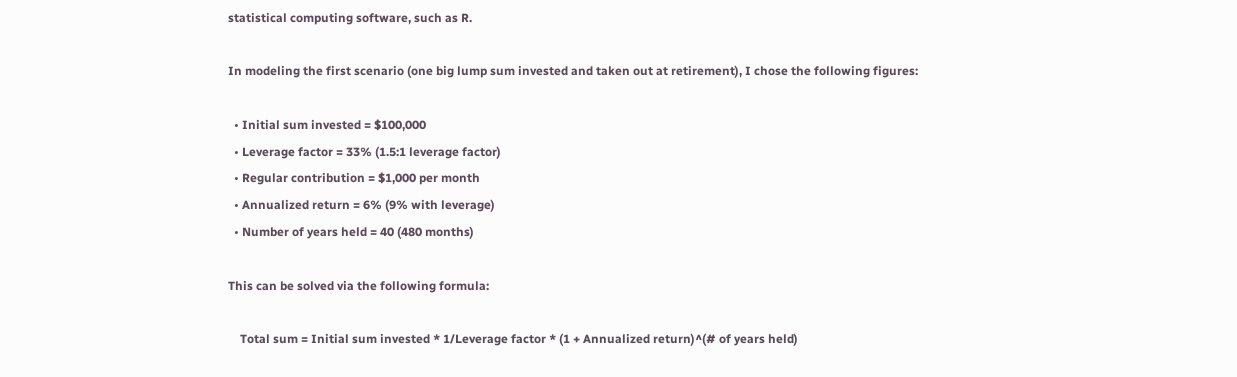statistical computing software, such as R.

In modeling the first scenario (one big lump sum invested and taken out at retirement), I chose the following figures:

  • Initial sum invested = $100,000
  • Leverage factor = 33% (1.5:1 leverage factor)
  • Regular contribution = $1,000 per month
  • Annualized return = 6% (9% with leverage)
  • Number of years held = 40 (480 months)

This can be solved via the following formula:

    Total sum = Initial sum invested * 1/Leverage factor * (1 + Annualized return)^(# of years held)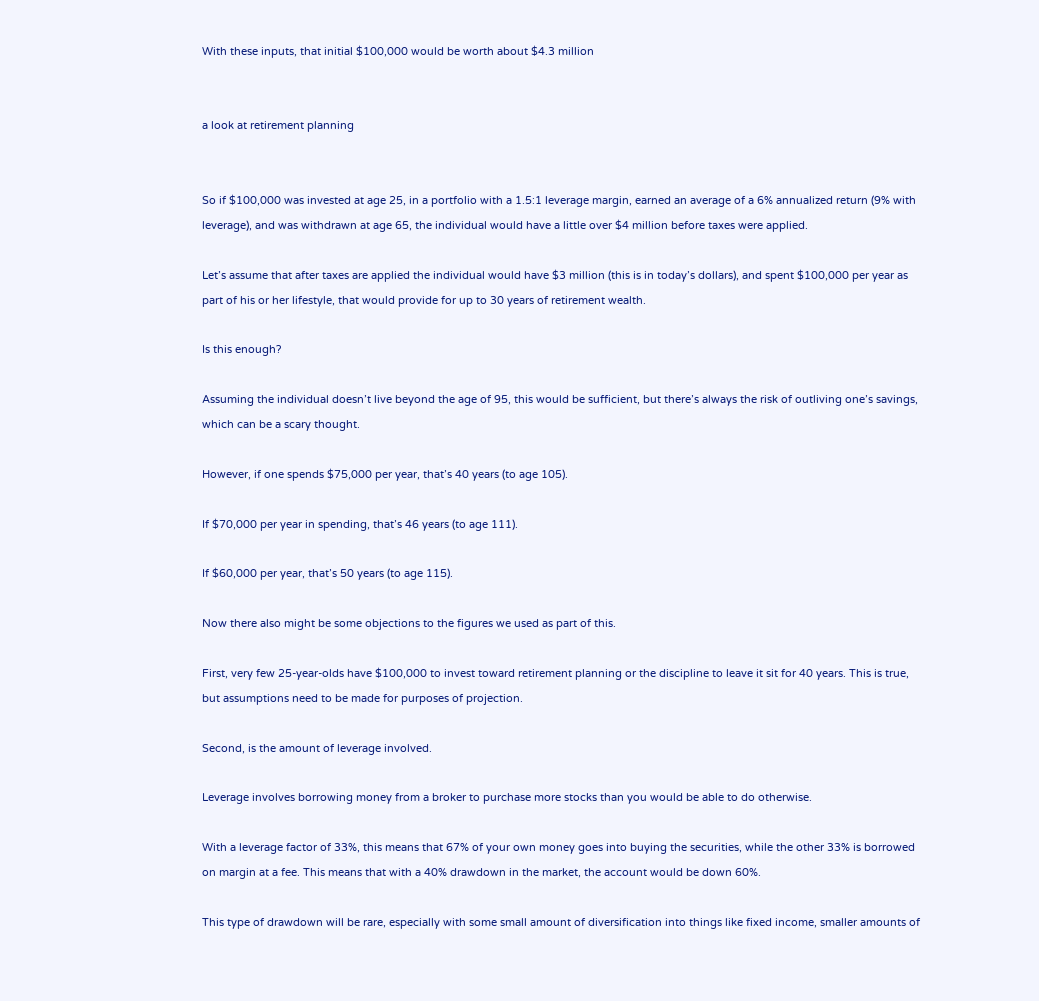With these inputs, that initial $100,000 would be worth about $4.3 million


a look at retirement planning


So if $100,000 was invested at age 25, in a portfolio with a 1.5:1 leverage margin, earned an average of a 6% annualized return (9% with leverage), and was withdrawn at age 65, the individual would have a little over $4 million before taxes were applied.

Let’s assume that after taxes are applied the individual would have $3 million (this is in today’s dollars), and spent $100,000 per year as part of his or her lifestyle, that would provide for up to 30 years of retirement wealth.

Is this enough?

Assuming the individual doesn’t live beyond the age of 95, this would be sufficient, but there’s always the risk of outliving one’s savings, which can be a scary thought.

However, if one spends $75,000 per year, that’s 40 years (to age 105).

If $70,000 per year in spending, that’s 46 years (to age 111).

If $60,000 per year, that’s 50 years (to age 115).

Now there also might be some objections to the figures we used as part of this.

First, very few 25-year-olds have $100,000 to invest toward retirement planning or the discipline to leave it sit for 40 years. This is true, but assumptions need to be made for purposes of projection.

Second, is the amount of leverage involved.

Leverage involves borrowing money from a broker to purchase more stocks than you would be able to do otherwise.

With a leverage factor of 33%, this means that 67% of your own money goes into buying the securities, while the other 33% is borrowed on margin at a fee. This means that with a 40% drawdown in the market, the account would be down 60%.

This type of drawdown will be rare, especially with some small amount of diversification into things like fixed income, smaller amounts of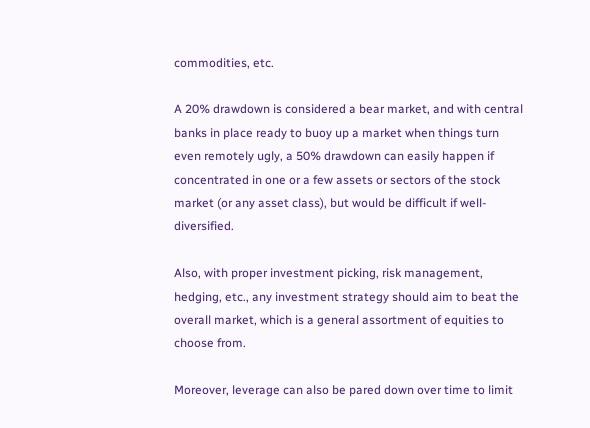commodities, etc.

A 20% drawdown is considered a bear market, and with central banks in place ready to buoy up a market when things turn even remotely ugly, a 50% drawdown can easily happen if concentrated in one or a few assets or sectors of the stock market (or any asset class), but would be difficult if well-diversified.

Also, with proper investment picking, risk management, hedging, etc., any investment strategy should aim to beat the overall market, which is a general assortment of equities to choose from.

Moreover, leverage can also be pared down over time to limit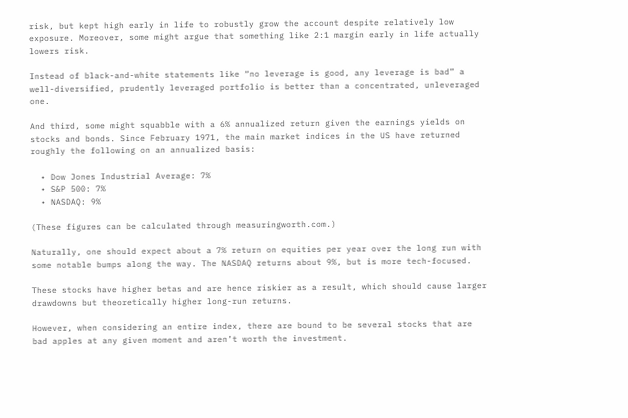risk, but kept high early in life to robustly grow the account despite relatively low exposure. Moreover, some might argue that something like 2:1 margin early in life actually lowers risk.

Instead of black-and-white statements like “no leverage is good, any leverage is bad” a well-diversified, prudently leveraged portfolio is better than a concentrated, unleveraged one.

And third, some might squabble with a 6% annualized return given the earnings yields on stocks and bonds. Since February 1971, the main market indices in the US have returned roughly the following on an annualized basis:

  • Dow Jones Industrial Average: 7%
  • S&P 500: 7%
  • NASDAQ: 9%

(These figures can be calculated through measuringworth.com.)

Naturally, one should expect about a 7% return on equities per year over the long run with some notable bumps along the way. The NASDAQ returns about 9%, but is more tech-focused.

These stocks have higher betas and are hence riskier as a result, which should cause larger drawdowns but theoretically higher long-run returns.

However, when considering an entire index, there are bound to be several stocks that are bad apples at any given moment and aren’t worth the investment.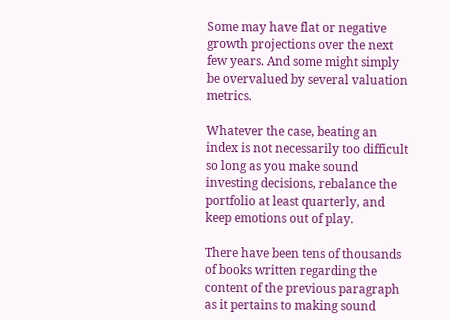Some may have flat or negative growth projections over the next few years. And some might simply be overvalued by several valuation metrics.

Whatever the case, beating an index is not necessarily too difficult so long as you make sound investing decisions, rebalance the portfolio at least quarterly, and keep emotions out of play.

There have been tens of thousands of books written regarding the content of the previous paragraph as it pertains to making sound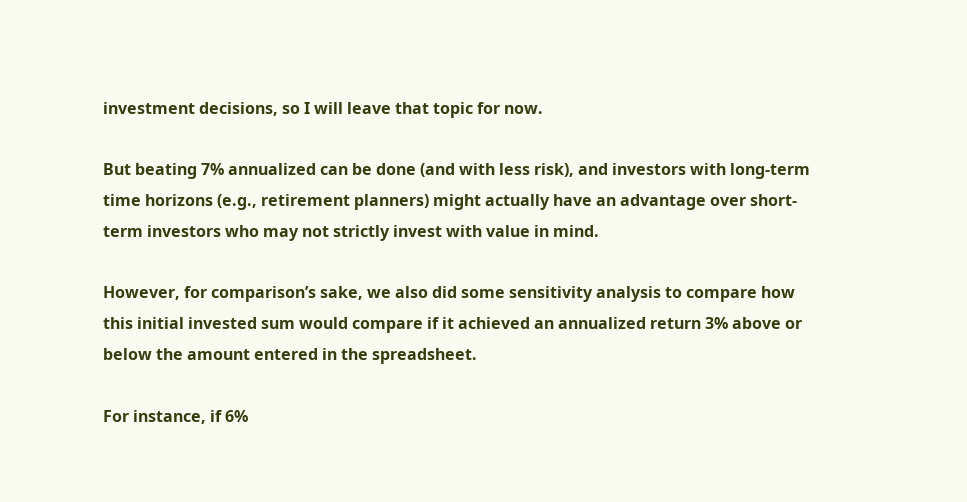investment decisions, so I will leave that topic for now.

But beating 7% annualized can be done (and with less risk), and investors with long-term time horizons (e.g., retirement planners) might actually have an advantage over short-term investors who may not strictly invest with value in mind.

However, for comparison’s sake, we also did some sensitivity analysis to compare how this initial invested sum would compare if it achieved an annualized return 3% above or below the amount entered in the spreadsheet.

For instance, if 6%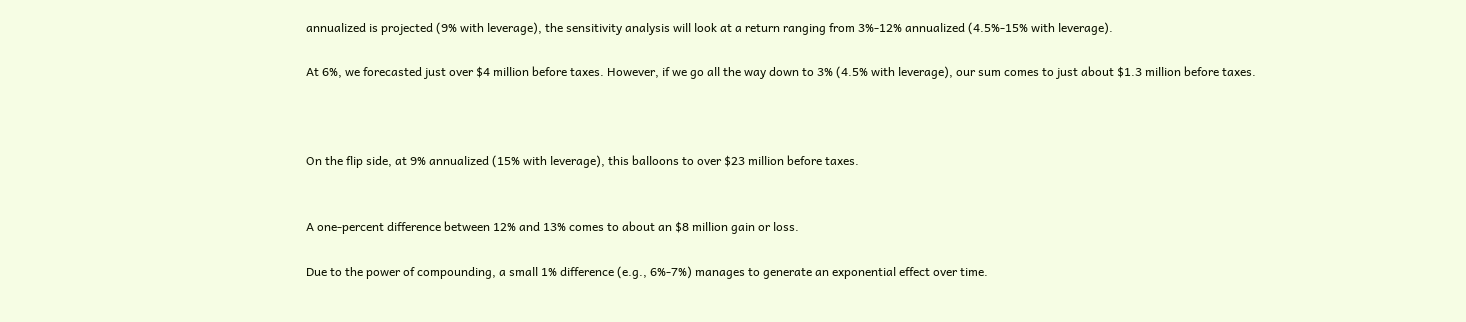annualized is projected (9% with leverage), the sensitivity analysis will look at a return ranging from 3%-12% annualized (4.5%-15% with leverage).

At 6%, we forecasted just over $4 million before taxes. However, if we go all the way down to 3% (4.5% with leverage), our sum comes to just about $1.3 million before taxes.



On the flip side, at 9% annualized (15% with leverage), this balloons to over $23 million before taxes.


A one-percent difference between 12% and 13% comes to about an $8 million gain or loss.

Due to the power of compounding, a small 1% difference (e.g., 6%-7%) manages to generate an exponential effect over time.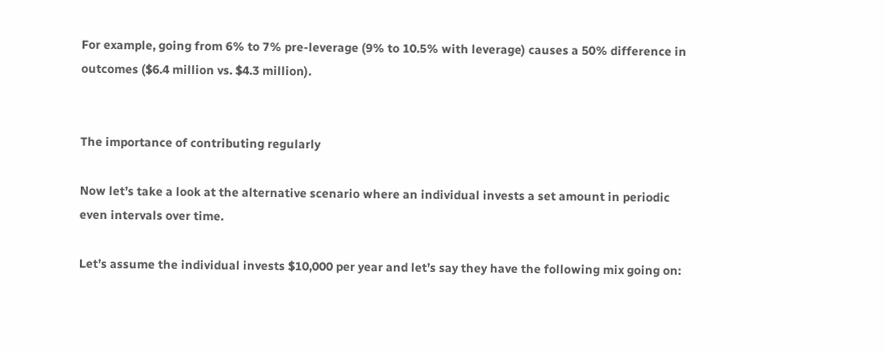For example, going from 6% to 7% pre-leverage (9% to 10.5% with leverage) causes a 50% difference in outcomes ($6.4 million vs. $4.3 million).


The importance of contributing regularly

Now let’s take a look at the alternative scenario where an individual invests a set amount in periodic even intervals over time.

Let’s assume the individual invests $10,000 per year and let’s say they have the following mix going on: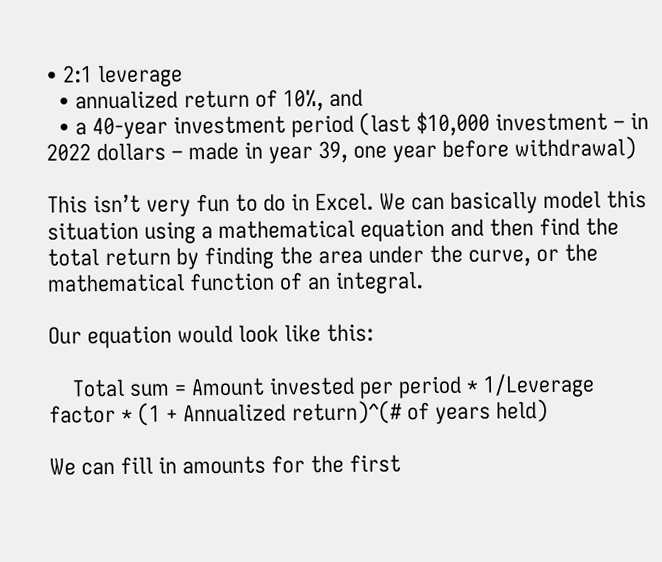• 2:1 leverage
  • annualized return of 10%, and
  • a 40-year investment period (last $10,000 investment – in 2022 dollars – made in year 39, one year before withdrawal)

This isn’t very fun to do in Excel. We can basically model this situation using a mathematical equation and then find the total return by finding the area under the curve, or the mathematical function of an integral.

Our equation would look like this:

    Total sum = Amount invested per period * 1/Leverage factor * (1 + Annualized return)^(# of years held)

We can fill in amounts for the first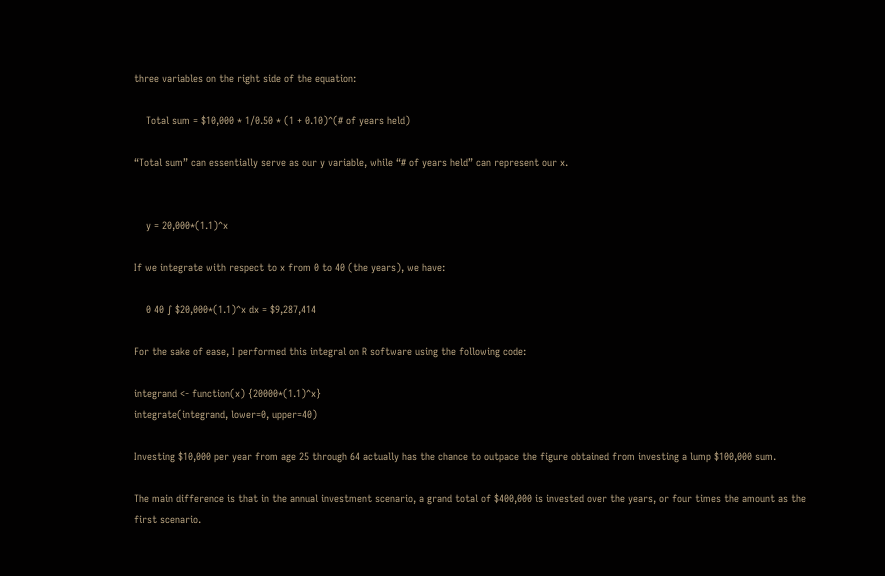three variables on the right side of the equation:

    Total sum = $10,000 * 1/0.50 * (1 + 0.10)^(# of years held)

“Total sum” can essentially serve as our y variable, while “# of years held” can represent our x.


    y = 20,000*(1.1)^x

If we integrate with respect to x from 0 to 40 (the years), we have:

    0 40 ∫ $20,000*(1.1)^x dx = $9,287,414

For the sake of ease, I performed this integral on R software using the following code:

integrand <- function(x) {20000*(1.1)^x}
integrate(integrand, lower=0, upper=40)

Investing $10,000 per year from age 25 through 64 actually has the chance to outpace the figure obtained from investing a lump $100,000 sum.

The main difference is that in the annual investment scenario, a grand total of $400,000 is invested over the years, or four times the amount as the first scenario.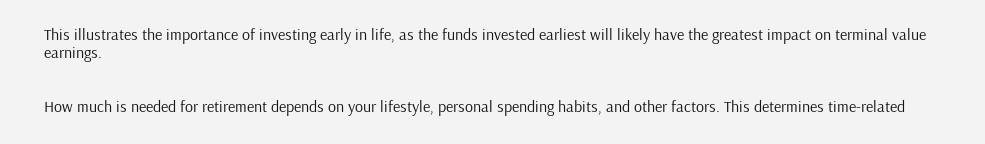This illustrates the importance of investing early in life, as the funds invested earliest will likely have the greatest impact on terminal value earnings.


How much is needed for retirement depends on your lifestyle, personal spending habits, and other factors. This determines time-related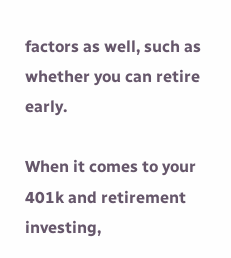factors as well, such as whether you can retire early.

When it comes to your 401k and retirement investing,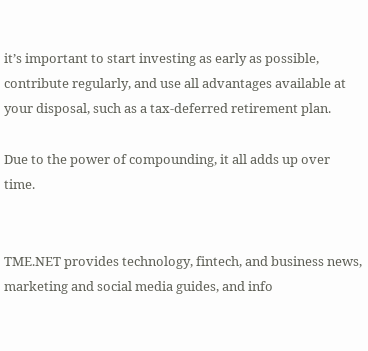it’s important to start investing as early as possible, contribute regularly, and use all advantages available at your disposal, such as a tax-deferred retirement plan.

Due to the power of compounding, it all adds up over time.


TME.NET provides technology, fintech, and business news, marketing and social media guides, and info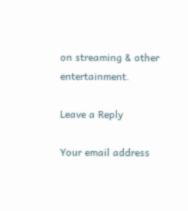on streaming & other entertainment.

Leave a Reply

Your email address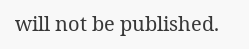will not be published.